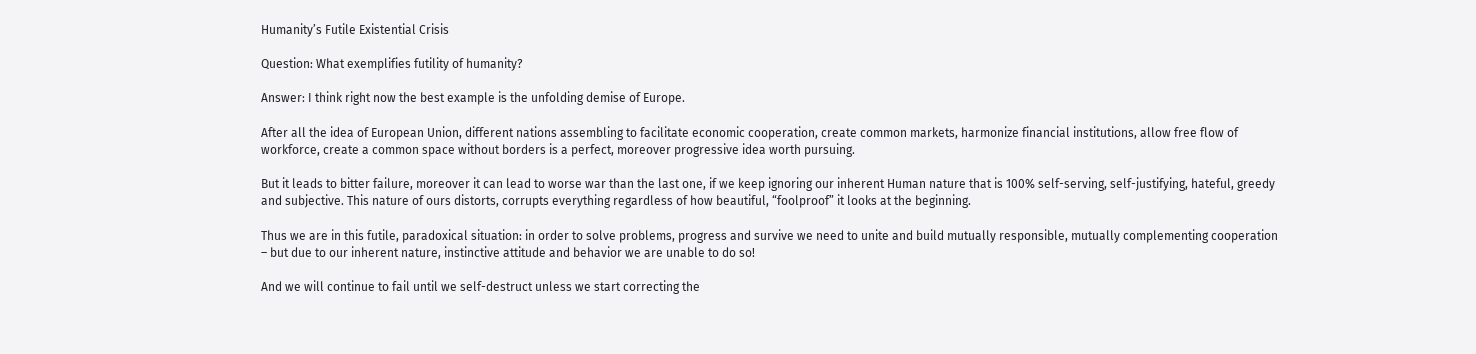Humanity’s Futile Existential Crisis

Question: What exemplifies futility of humanity?

Answer: I think right now the best example is the unfolding demise of Europe.

After all the idea of European Union, different nations assembling to facilitate economic cooperation, create common markets, harmonize financial institutions, allow free flow of workforce, create a common space without borders is a perfect, moreover progressive idea worth pursuing.

But it leads to bitter failure, moreover it can lead to worse war than the last one, if we keep ignoring our inherent Human nature that is 100% self-serving, self-justifying, hateful, greedy and subjective. This nature of ours distorts, corrupts everything regardless of how beautiful, “foolproof” it looks at the beginning.

Thus we are in this futile, paradoxical situation: in order to solve problems, progress and survive we need to unite and build mutually responsible, mutually complementing cooperation – but due to our inherent nature, instinctive attitude and behavior we are unable to do so!

And we will continue to fail until we self-destruct unless we start correcting the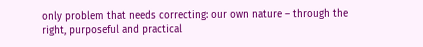only problem that needs correcting: our own nature – through the right, purposeful and practical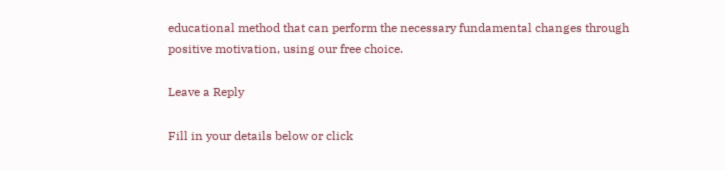educational method that can perform the necessary fundamental changes through positive motivation, using our free choice.

Leave a Reply

Fill in your details below or click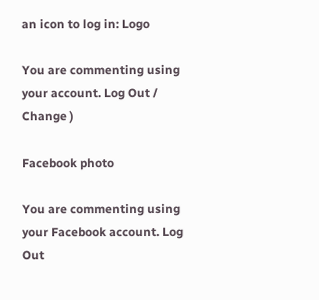an icon to log in: Logo

You are commenting using your account. Log Out /  Change )

Facebook photo

You are commenting using your Facebook account. Log Out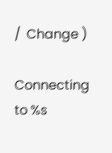/  Change )

Connecting to %s